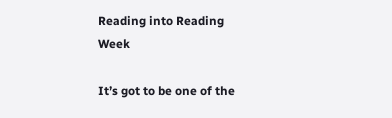Reading into Reading Week

It’s got to be one of the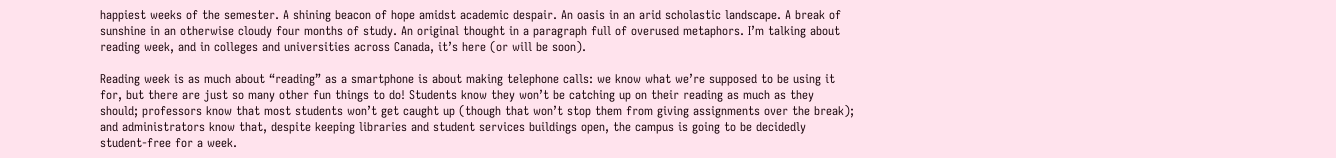happiest weeks of the semester. A shining beacon of hope amidst academic despair. An oasis in an arid scholastic landscape. A break of sunshine in an otherwise cloudy four months of study. An original thought in a paragraph full of overused metaphors. I’m talking about reading week, and in colleges and universities across Canada, it’s here (or will be soon).

Reading week is as much about “reading” as a smartphone is about making telephone calls: we know what we’re supposed to be using it for, but there are just so many other fun things to do! Students know they won’t be catching up on their reading as much as they should; professors know that most students won’t get caught up (though that won’t stop them from giving assignments over the break); and administrators know that, despite keeping libraries and student services buildings open, the campus is going to be decidedly student-free for a week.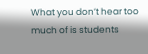What you don’t hear too much of is students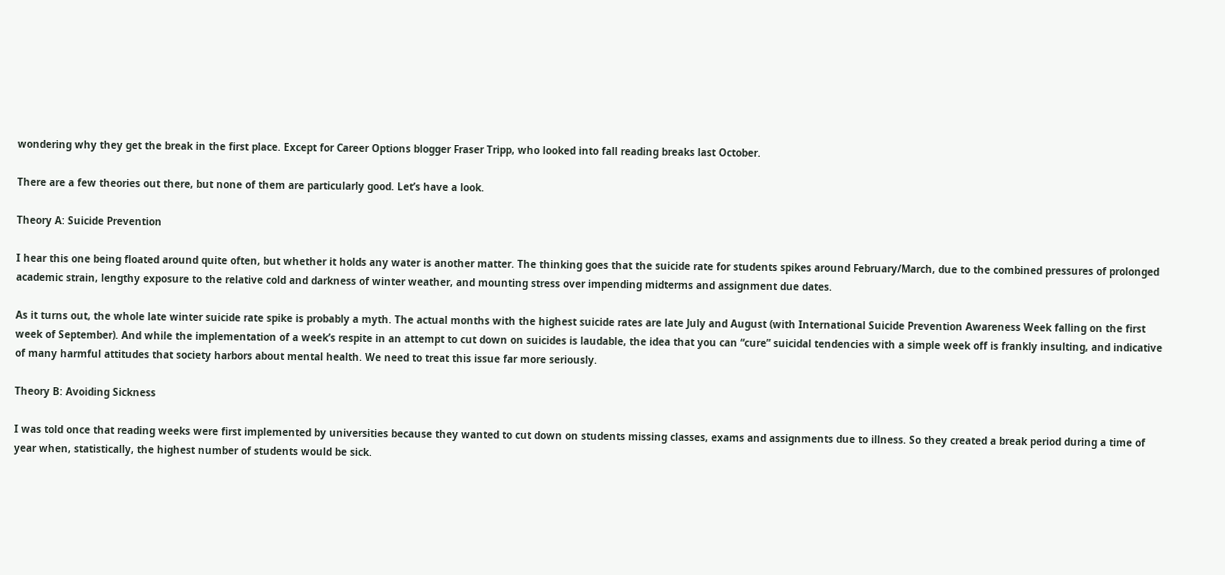wondering why they get the break in the first place. Except for Career Options blogger Fraser Tripp, who looked into fall reading breaks last October.

There are a few theories out there, but none of them are particularly good. Let’s have a look.

Theory A: Suicide Prevention

I hear this one being floated around quite often, but whether it holds any water is another matter. The thinking goes that the suicide rate for students spikes around February/March, due to the combined pressures of prolonged academic strain, lengthy exposure to the relative cold and darkness of winter weather, and mounting stress over impending midterms and assignment due dates.

As it turns out, the whole late winter suicide rate spike is probably a myth. The actual months with the highest suicide rates are late July and August (with International Suicide Prevention Awareness Week falling on the first week of September). And while the implementation of a week’s respite in an attempt to cut down on suicides is laudable, the idea that you can “cure” suicidal tendencies with a simple week off is frankly insulting, and indicative of many harmful attitudes that society harbors about mental health. We need to treat this issue far more seriously.

Theory B: Avoiding Sickness

I was told once that reading weeks were first implemented by universities because they wanted to cut down on students missing classes, exams and assignments due to illness. So they created a break period during a time of year when, statistically, the highest number of students would be sick.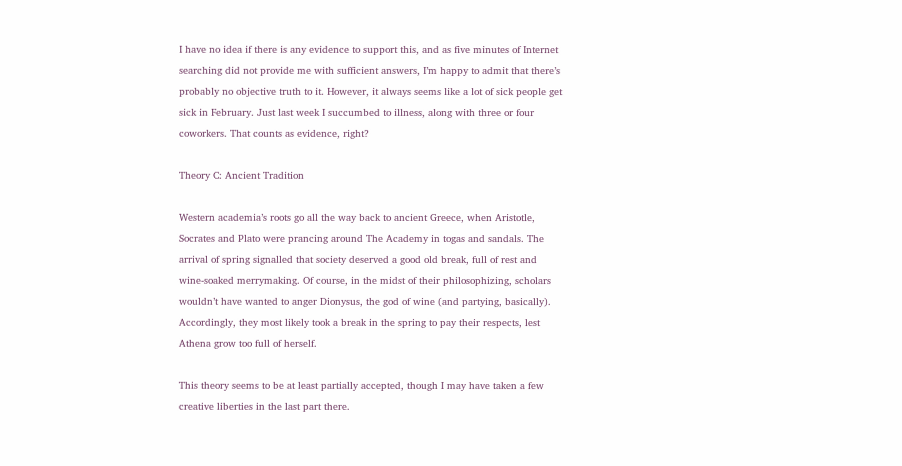I have no idea if there is any evidence to support this, and as five minutes of Internet searching did not provide me with sufficient answers, I’m happy to admit that there’s probably no objective truth to it. However, it always seems like a lot of sick people get sick in February. Just last week I succumbed to illness, along with three or four coworkers. That counts as evidence, right?

Theory C: Ancient Tradition

Western academia’s roots go all the way back to ancient Greece, when Aristotle, Socrates and Plato were prancing around The Academy in togas and sandals. The arrival of spring signalled that society deserved a good old break, full of rest and wine-soaked merrymaking. Of course, in the midst of their philosophizing, scholars wouldn’t have wanted to anger Dionysus, the god of wine (and partying, basically). Accordingly, they most likely took a break in the spring to pay their respects, lest Athena grow too full of herself.

This theory seems to be at least partially accepted, though I may have taken a few creative liberties in the last part there.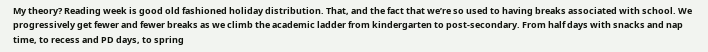My theory? Reading week is good old fashioned holiday distribution. That, and the fact that we’re so used to having breaks associated with school. We progressively get fewer and fewer breaks as we climb the academic ladder from kindergarten to post-secondary. From half days with snacks and nap time, to recess and PD days, to spring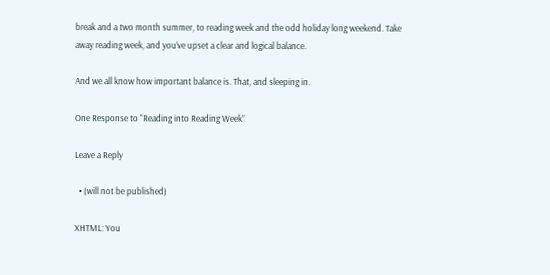break and a two month summer, to reading week and the odd holiday long weekend. Take away reading week, and you’ve upset a clear and logical balance.

And we all know how important balance is. That, and sleeping in.

One Response to “Reading into Reading Week”

Leave a Reply

  • (will not be published)

XHTML: You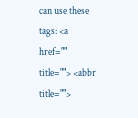can use these tags: <a href="" title=""> <abbr title="">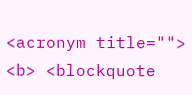<acronym title=""> <b> <blockquote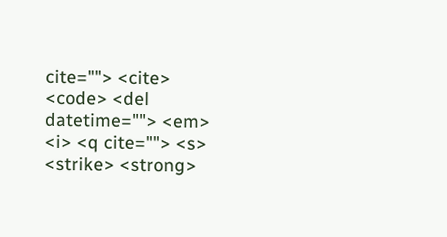cite=""> <cite> <code> <del datetime=""> <em> <i> <q cite=""> <s> <strike> <strong>